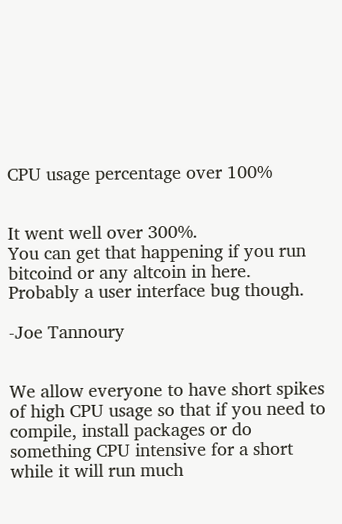CPU usage percentage over 100%


It went well over 300%.
You can get that happening if you run bitcoind or any altcoin in here.
Probably a user interface bug though.

-Joe Tannoury


We allow everyone to have short spikes of high CPU usage so that if you need to compile, install packages or do something CPU intensive for a short while it will run much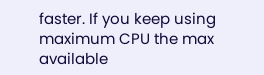faster. If you keep using maximum CPU the max available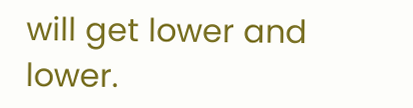will get lower and lower.